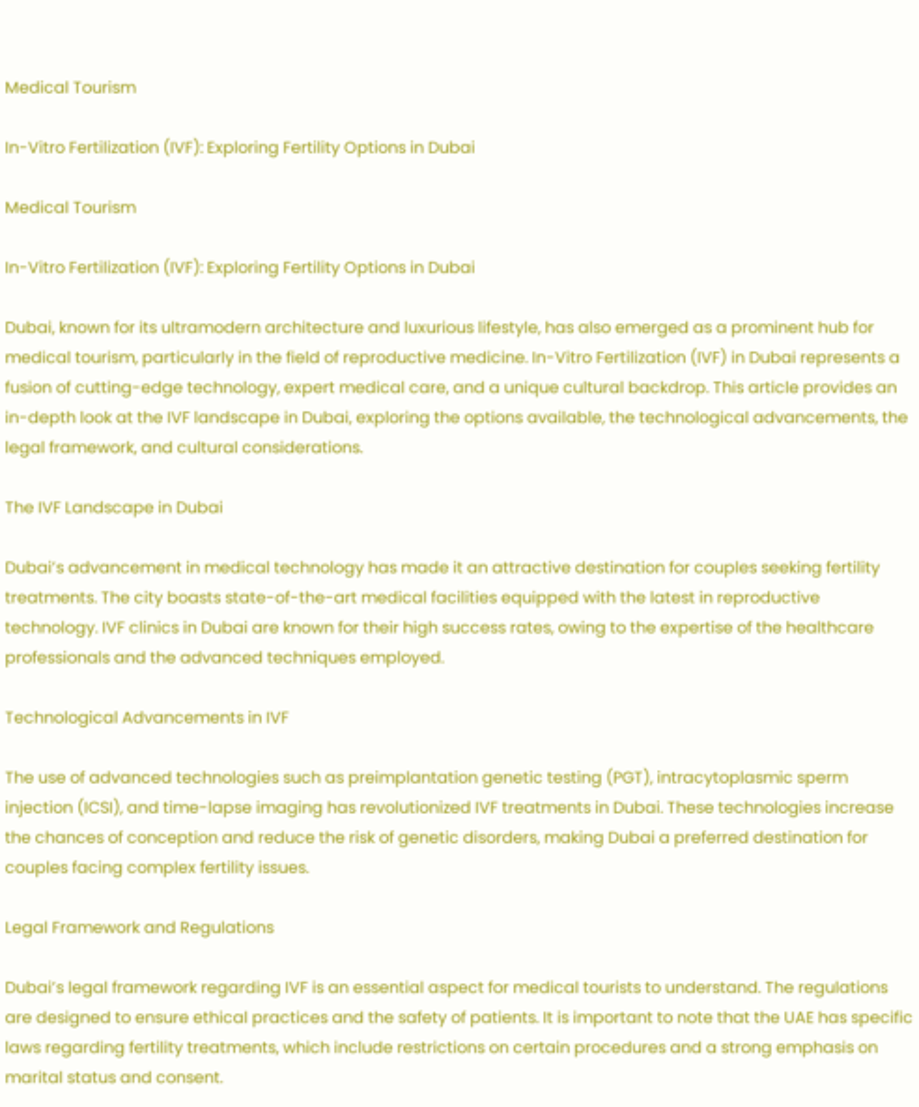Medical Tourism

In-Vitro Fertilization (IVF): Exploring Fertility Options in Dubai

Medical Tourism

In-Vitro Fertilization (IVF): Exploring Fertility Options in Dubai

Dubai, known for its ultramodern architecture and luxurious lifestyle, has also emerged as a prominent hub for medical tourism, particularly in the field of reproductive medicine. In-Vitro Fertilization (IVF) in Dubai represents a fusion of cutting-edge technology, expert medical care, and a unique cultural backdrop. This article provides an in-depth look at the IVF landscape in Dubai, exploring the options available, the technological advancements, the legal framework, and cultural considerations.

The IVF Landscape in Dubai

Dubai’s advancement in medical technology has made it an attractive destination for couples seeking fertility treatments. The city boasts state-of-the-art medical facilities equipped with the latest in reproductive technology. IVF clinics in Dubai are known for their high success rates, owing to the expertise of the healthcare professionals and the advanced techniques employed.

Technological Advancements in IVF

The use of advanced technologies such as preimplantation genetic testing (PGT), intracytoplasmic sperm injection (ICSI), and time-lapse imaging has revolutionized IVF treatments in Dubai. These technologies increase the chances of conception and reduce the risk of genetic disorders, making Dubai a preferred destination for couples facing complex fertility issues.

Legal Framework and Regulations

Dubai’s legal framework regarding IVF is an essential aspect for medical tourists to understand. The regulations are designed to ensure ethical practices and the safety of patients. It is important to note that the UAE has specific laws regarding fertility treatments, which include restrictions on certain procedures and a strong emphasis on marital status and consent.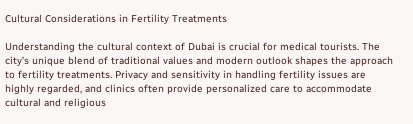Cultural Considerations in Fertility Treatments

Understanding the cultural context of Dubai is crucial for medical tourists. The city’s unique blend of traditional values and modern outlook shapes the approach to fertility treatments. Privacy and sensitivity in handling fertility issues are highly regarded, and clinics often provide personalized care to accommodate cultural and religious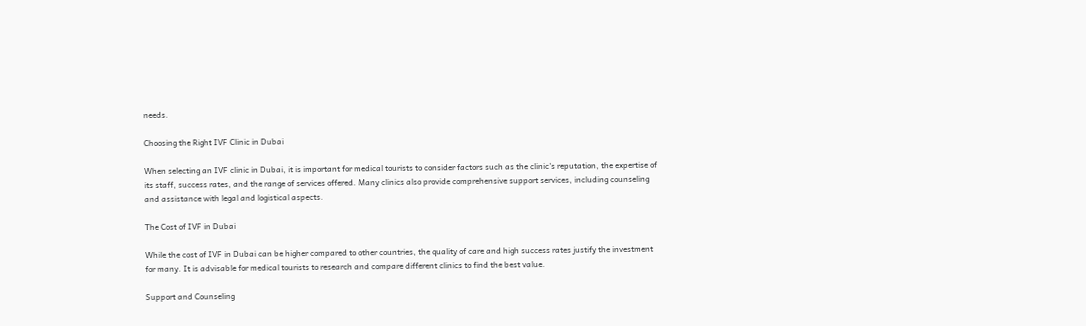needs.

Choosing the Right IVF Clinic in Dubai

When selecting an IVF clinic in Dubai, it is important for medical tourists to consider factors such as the clinic's reputation, the expertise of its staff, success rates, and the range of services offered. Many clinics also provide comprehensive support services, including counseling and assistance with legal and logistical aspects.

The Cost of IVF in Dubai

While the cost of IVF in Dubai can be higher compared to other countries, the quality of care and high success rates justify the investment for many. It is advisable for medical tourists to research and compare different clinics to find the best value.

Support and Counseling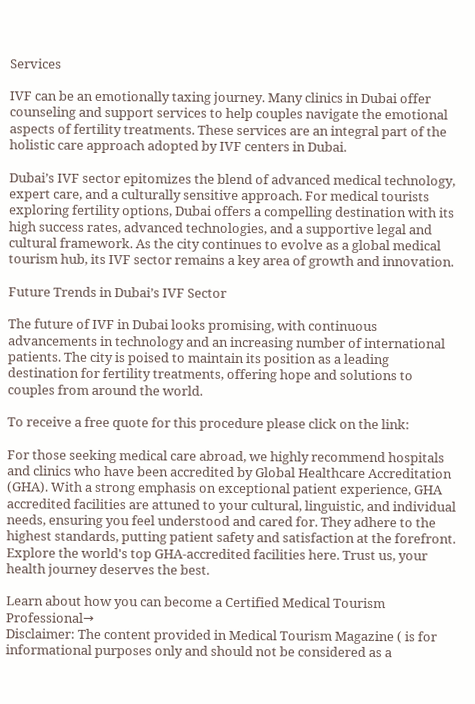Services

IVF can be an emotionally taxing journey. Many clinics in Dubai offer counseling and support services to help couples navigate the emotional aspects of fertility treatments. These services are an integral part of the holistic care approach adopted by IVF centers in Dubai.

Dubai’s IVF sector epitomizes the blend of advanced medical technology, expert care, and a culturally sensitive approach. For medical tourists exploring fertility options, Dubai offers a compelling destination with its high success rates, advanced technologies, and a supportive legal and cultural framework. As the city continues to evolve as a global medical tourism hub, its IVF sector remains a key area of growth and innovation.

Future Trends in Dubai’s IVF Sector

The future of IVF in Dubai looks promising, with continuous advancements in technology and an increasing number of international patients. The city is poised to maintain its position as a leading destination for fertility treatments, offering hope and solutions to couples from around the world.

To receive a free quote for this procedure please click on the link:

For those seeking medical care abroad, we highly recommend hospitals and clinics who have been accredited by Global Healthcare Accreditation (GHA). With a strong emphasis on exceptional patient experience, GHA accredited facilities are attuned to your cultural, linguistic, and individual needs, ensuring you feel understood and cared for. They adhere to the highest standards, putting patient safety and satisfaction at the forefront. Explore the world's top GHA-accredited facilities here. Trust us, your health journey deserves the best.

Learn about how you can become a Certified Medical Tourism Professional→
Disclaimer: The content provided in Medical Tourism Magazine ( is for informational purposes only and should not be considered as a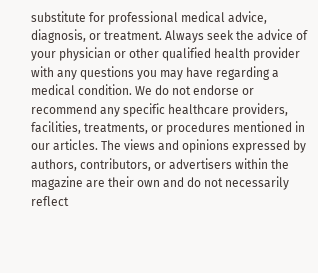substitute for professional medical advice, diagnosis, or treatment. Always seek the advice of your physician or other qualified health provider with any questions you may have regarding a medical condition. We do not endorse or recommend any specific healthcare providers, facilities, treatments, or procedures mentioned in our articles. The views and opinions expressed by authors, contributors, or advertisers within the magazine are their own and do not necessarily reflect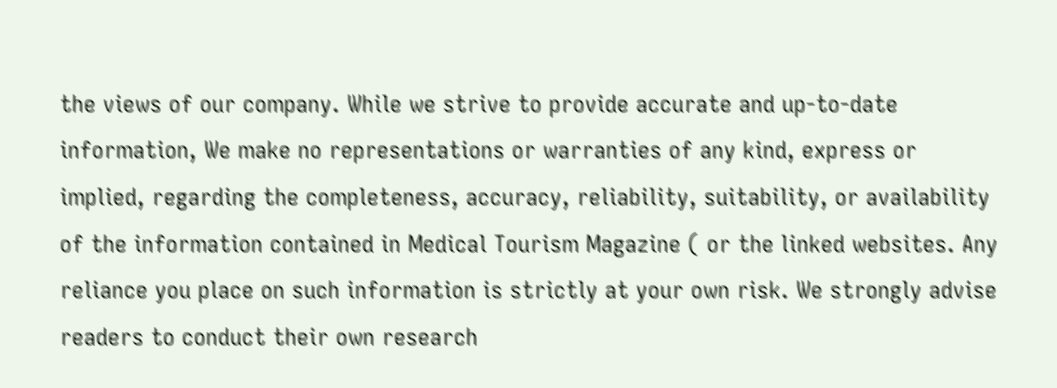the views of our company. While we strive to provide accurate and up-to-date information, We make no representations or warranties of any kind, express or implied, regarding the completeness, accuracy, reliability, suitability, or availability of the information contained in Medical Tourism Magazine ( or the linked websites. Any reliance you place on such information is strictly at your own risk. We strongly advise readers to conduct their own research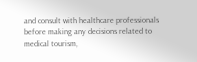and consult with healthcare professionals before making any decisions related to medical tourism,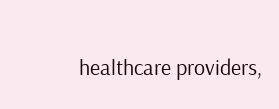healthcare providers,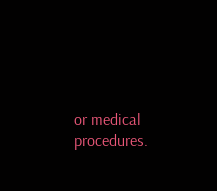or medical procedures.